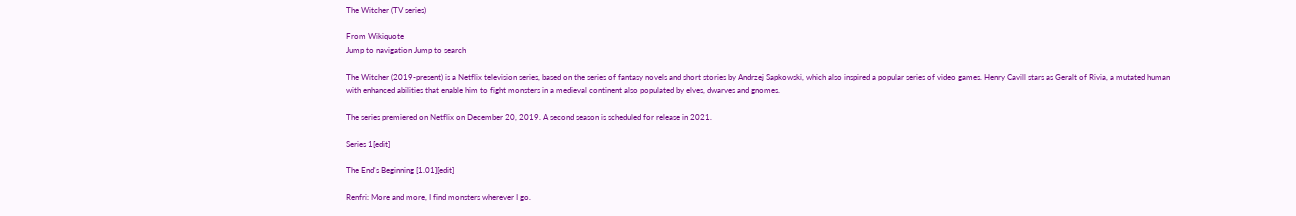The Witcher (TV series)

From Wikiquote
Jump to navigation Jump to search

The Witcher (2019-present) is a Netflix television series, based on the series of fantasy novels and short stories by Andrzej Sapkowski, which also inspired a popular series of video games. Henry Cavill stars as Geralt of Rivia, a mutated human with enhanced abilities that enable him to fight monsters in a medieval continent also populated by elves, dwarves and gnomes.

The series premiered on Netflix on December 20, 2019. A second season is scheduled for release in 2021.

Series 1[edit]

The End's Beginning [1.01][edit]

Renfri: More and more, I find monsters wherever I go.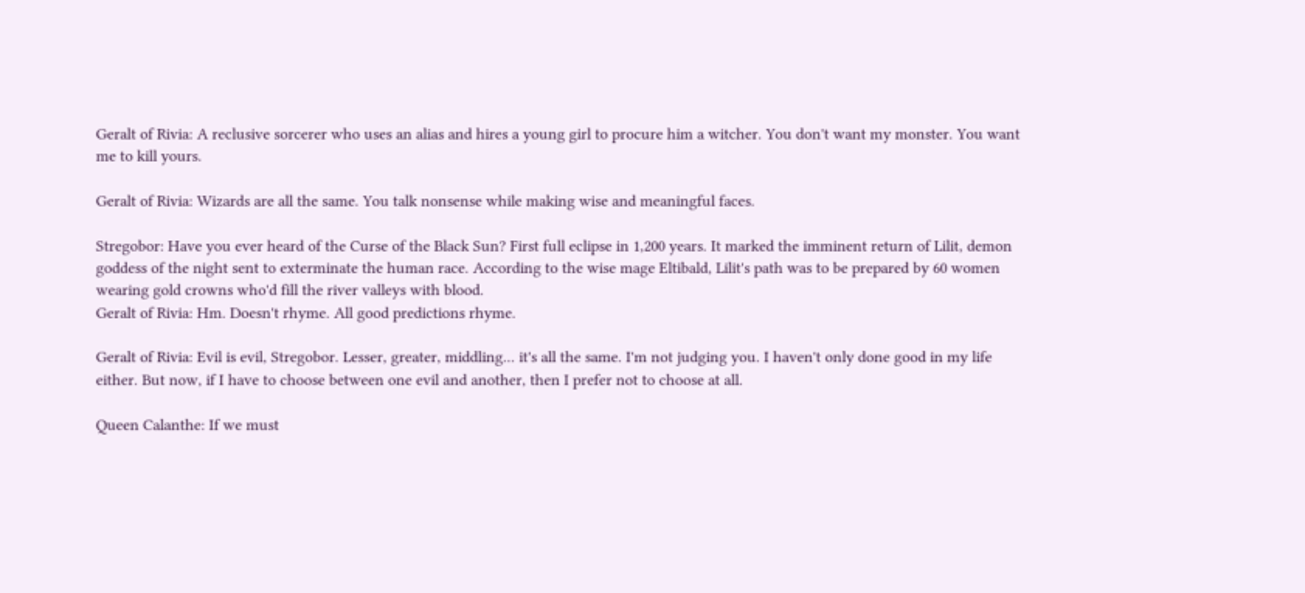Geralt of Rivia: A reclusive sorcerer who uses an alias and hires a young girl to procure him a witcher. You don't want my monster. You want me to kill yours.

Geralt of Rivia: Wizards are all the same. You talk nonsense while making wise and meaningful faces.

Stregobor: Have you ever heard of the Curse of the Black Sun? First full eclipse in 1,200 years. It marked the imminent return of Lilit, demon goddess of the night sent to exterminate the human race. According to the wise mage Eltibald, Lilit's path was to be prepared by 60 women wearing gold crowns who'd fill the river valleys with blood.
Geralt of Rivia: Hm. Doesn't rhyme. All good predictions rhyme.

Geralt of Rivia: Evil is evil, Stregobor. Lesser, greater, middling... it's all the same. I'm not judging you. I haven't only done good in my life either. But now, if I have to choose between one evil and another, then I prefer not to choose at all.

Queen Calanthe: If we must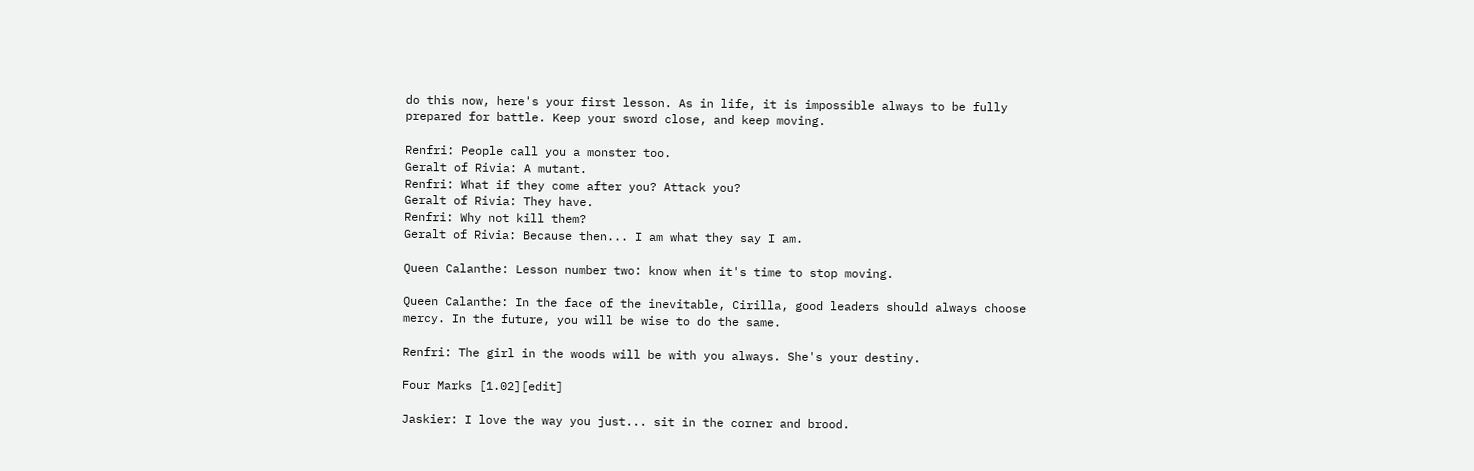do this now, here's your first lesson. As in life, it is impossible always to be fully prepared for battle. Keep your sword close, and keep moving.

Renfri: People call you a monster too.
Geralt of Rivia: A mutant.
Renfri: What if they come after you? Attack you?
Geralt of Rivia: They have.
Renfri: Why not kill them?
Geralt of Rivia: Because then... I am what they say I am.

Queen Calanthe: Lesson number two: know when it's time to stop moving.

Queen Calanthe: In the face of the inevitable, Cirilla, good leaders should always choose mercy. In the future, you will be wise to do the same.

Renfri: The girl in the woods will be with you always. She's your destiny.

Four Marks [1.02][edit]

Jaskier: I love the way you just... sit in the corner and brood.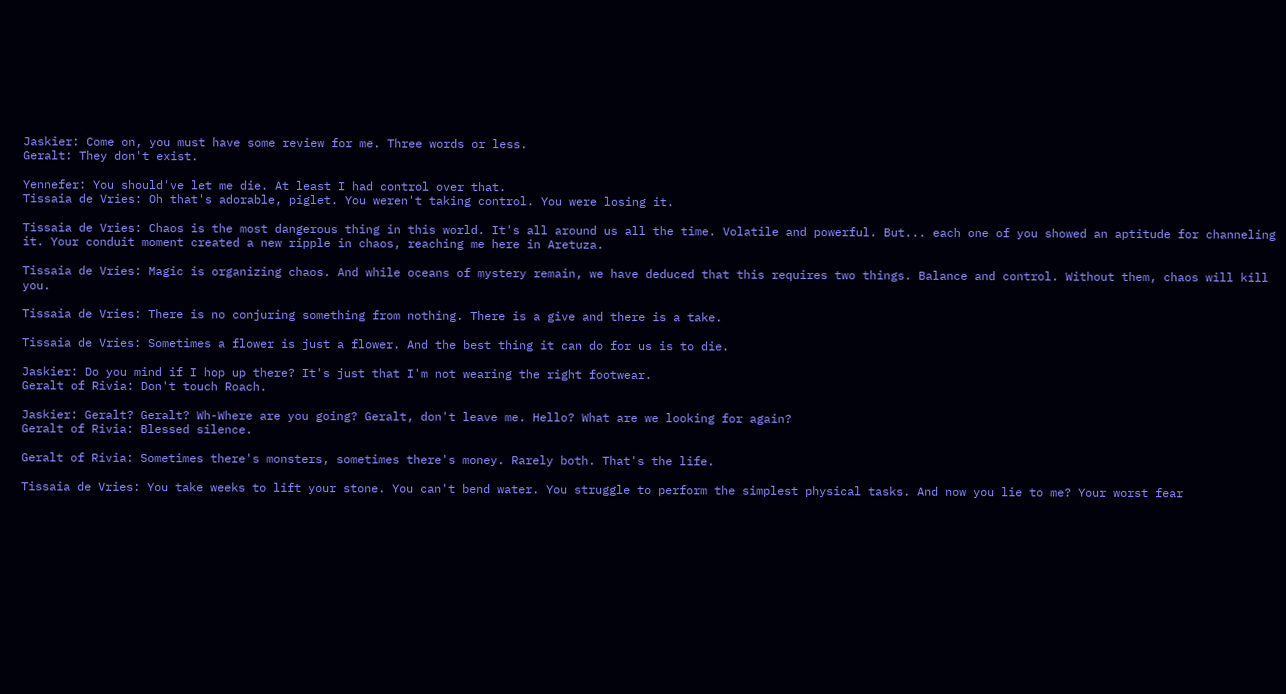Jaskier: Come on, you must have some review for me. Three words or less.
Geralt: They don't exist.

Yennefer: You should've let me die. At least I had control over that.
Tissaia de Vries: Oh that's adorable, piglet. You weren't taking control. You were losing it.

Tissaia de Vries: Chaos is the most dangerous thing in this world. It's all around us all the time. Volatile and powerful. But... each one of you showed an aptitude for channeling it. Your conduit moment created a new ripple in chaos, reaching me here in Aretuza.

Tissaia de Vries: Magic is organizing chaos. And while oceans of mystery remain, we have deduced that this requires two things. Balance and control. Without them, chaos will kill you.

Tissaia de Vries: There is no conjuring something from nothing. There is a give and there is a take.

Tissaia de Vries: Sometimes a flower is just a flower. And the best thing it can do for us is to die.

Jaskier: Do you mind if I hop up there? It's just that I'm not wearing the right footwear.
Geralt of Rivia: Don't touch Roach.

Jaskier: Geralt? Geralt? Wh-Where are you going? Geralt, don't leave me. Hello? What are we looking for again?
Geralt of Rivia: Blessed silence.

Geralt of Rivia: Sometimes there's monsters, sometimes there's money. Rarely both. That's the life.

Tissaia de Vries: You take weeks to lift your stone. You can't bend water. You struggle to perform the simplest physical tasks. And now you lie to me? Your worst fear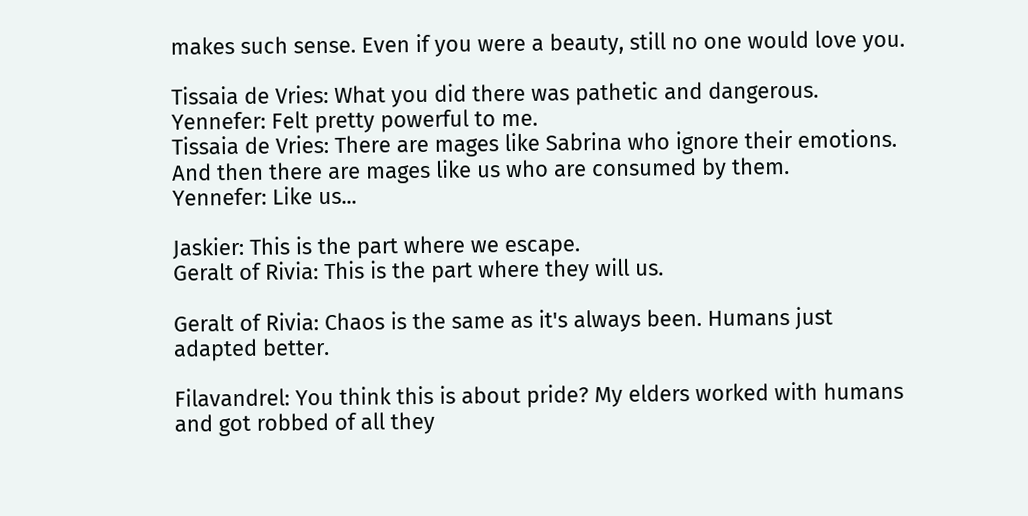makes such sense. Even if you were a beauty, still no one would love you.

Tissaia de Vries: What you did there was pathetic and dangerous.
Yennefer: Felt pretty powerful to me.
Tissaia de Vries: There are mages like Sabrina who ignore their emotions. And then there are mages like us who are consumed by them.
Yennefer: Like us...

Jaskier: This is the part where we escape.
Geralt of Rivia: This is the part where they will us.

Geralt of Rivia: Chaos is the same as it's always been. Humans just adapted better.

Filavandrel: You think this is about pride? My elders worked with humans and got robbed of all they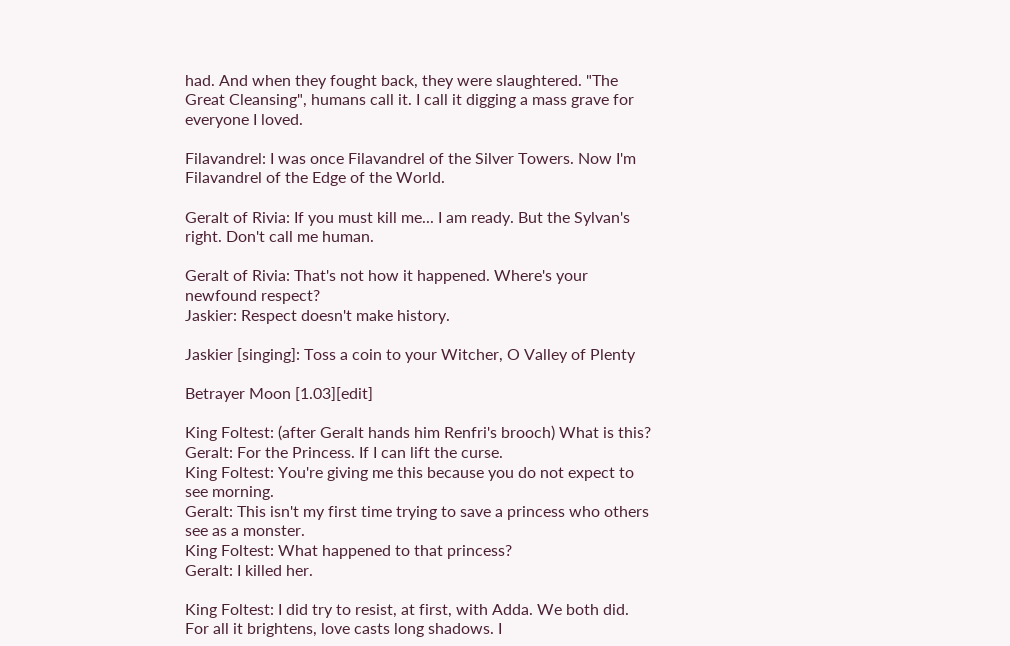had. And when they fought back, they were slaughtered. "The Great Cleansing", humans call it. I call it digging a mass grave for everyone I loved.

Filavandrel: I was once Filavandrel of the Silver Towers. Now I'm Filavandrel of the Edge of the World.

Geralt of Rivia: If you must kill me... I am ready. But the Sylvan's right. Don't call me human.

Geralt of Rivia: That's not how it happened. Where's your newfound respect?
Jaskier: Respect doesn't make history.

Jaskier [singing]: Toss a coin to your Witcher, O Valley of Plenty

Betrayer Moon [1.03][edit]

King Foltest: (after Geralt hands him Renfri's brooch) What is this?
Geralt: For the Princess. If I can lift the curse.
King Foltest: You're giving me this because you do not expect to see morning.
Geralt: This isn't my first time trying to save a princess who others see as a monster.
King Foltest: What happened to that princess?
Geralt: I killed her.

King Foltest: I did try to resist, at first, with Adda. We both did. For all it brightens, love casts long shadows. I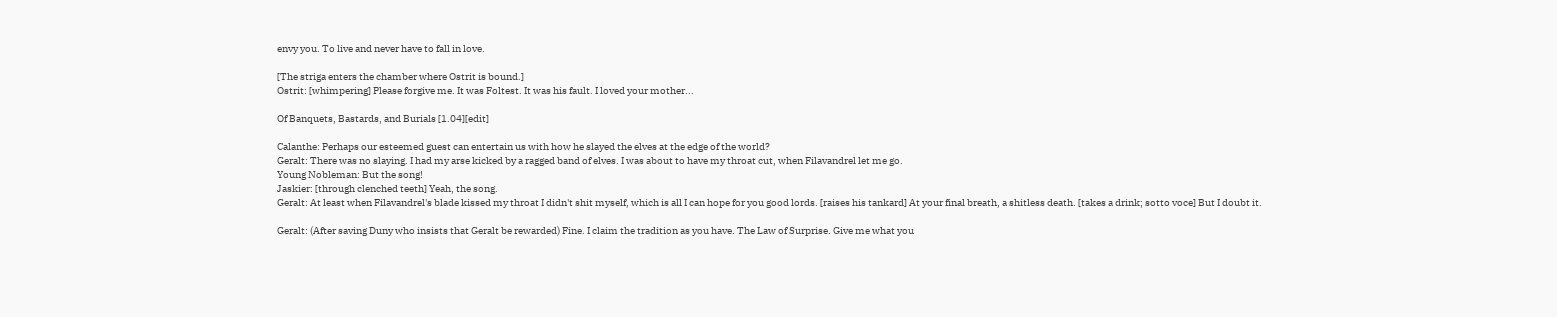envy you. To live and never have to fall in love.

[The striga enters the chamber where Ostrit is bound.]
Ostrit: [whimpering] Please forgive me. It was Foltest. It was his fault. I loved your mother...

Of Banquets, Bastards, and Burials [1.04][edit]

Calanthe: Perhaps our esteemed guest can entertain us with how he slayed the elves at the edge of the world?
Geralt: There was no slaying. I had my arse kicked by a ragged band of elves. I was about to have my throat cut, when Filavandrel let me go.
Young Nobleman: But the song!
Jaskier: [through clenched teeth] Yeah, the song.
Geralt: At least when Filavandrel's blade kissed my throat I didn't shit myself, which is all I can hope for you good lords. [raises his tankard] At your final breath, a shitless death. [takes a drink; sotto voce] But I doubt it.

Geralt: (After saving Duny who insists that Geralt be rewarded) Fine. I claim the tradition as you have. The Law of Surprise. Give me what you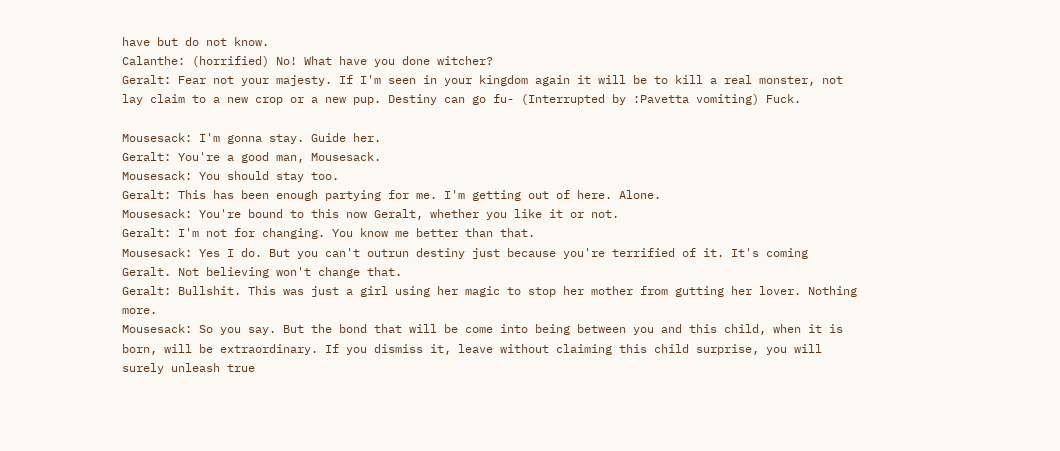have but do not know.
Calanthe: (horrified) No! What have you done witcher?
Geralt: Fear not your majesty. If I'm seen in your kingdom again it will be to kill a real monster, not lay claim to a new crop or a new pup. Destiny can go fu- (Interrupted by :Pavetta vomiting) Fuck.

Mousesack: I'm gonna stay. Guide her.
Geralt: You're a good man, Mousesack.
Mousesack: You should stay too.
Geralt: This has been enough partying for me. I'm getting out of here. Alone.
Mousesack: You're bound to this now Geralt, whether you like it or not.
Geralt: I'm not for changing. You know me better than that.
Mousesack: Yes I do. But you can't outrun destiny just because you're terrified of it. It's coming Geralt. Not believing won't change that.
Geralt: Bullshit. This was just a girl using her magic to stop her mother from gutting her lover. Nothing more.
Mousesack: So you say. But the bond that will be come into being between you and this child, when it is born, will be extraordinary. If you dismiss it, leave without claiming this child surprise, you will surely unleash true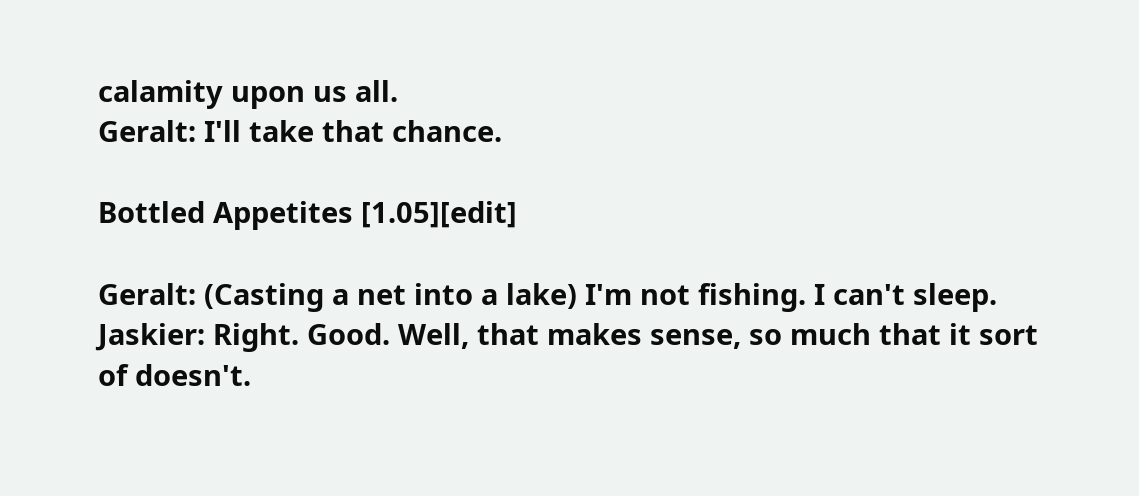calamity upon us all.
Geralt: I'll take that chance.

Bottled Appetites [1.05][edit]

Geralt: (Casting a net into a lake) I'm not fishing. I can't sleep.
Jaskier: Right. Good. Well, that makes sense, so much that it sort of doesn't.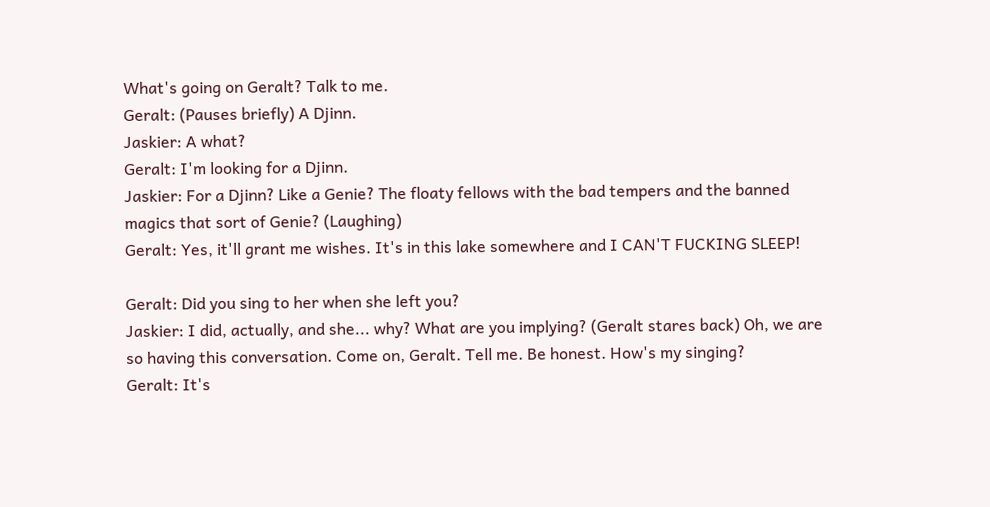What's going on Geralt? Talk to me.
Geralt: (Pauses briefly) A Djinn.
Jaskier: A what?
Geralt: I'm looking for a Djinn.
Jaskier: For a Djinn? Like a Genie? The floaty fellows with the bad tempers and the banned magics that sort of Genie? (Laughing)
Geralt: Yes, it'll grant me wishes. It's in this lake somewhere and I CAN'T FUCKING SLEEP!

Geralt: Did you sing to her when she left you?
Jaskier: I did, actually, and she... why? What are you implying? (Geralt stares back) Oh, we are so having this conversation. Come on, Geralt. Tell me. Be honest. How's my singing?
Geralt: It's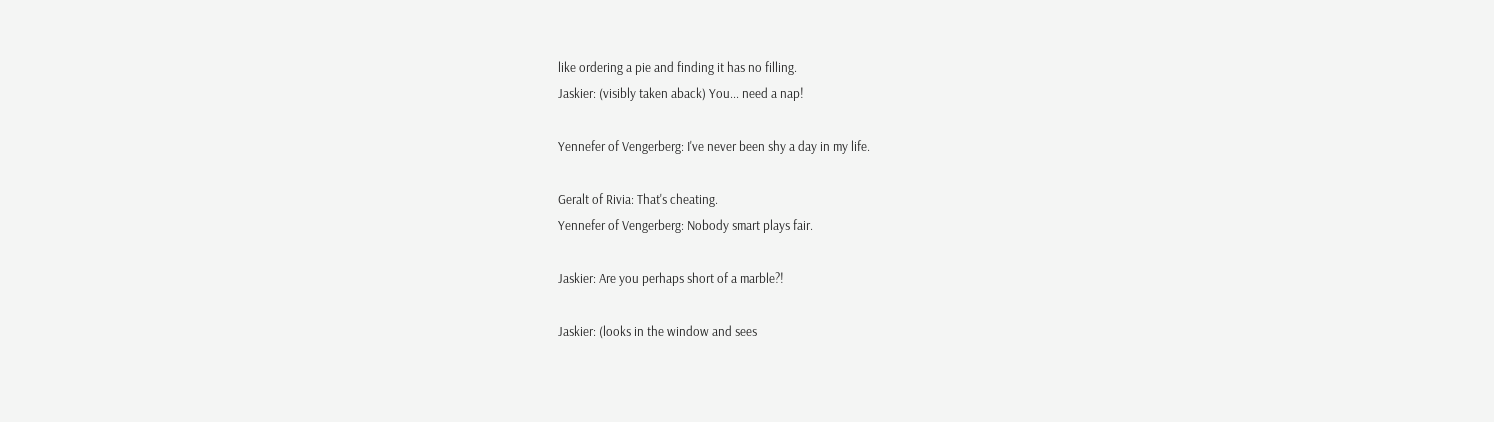like ordering a pie and finding it has no filling.
Jaskier: (visibly taken aback) You... need a nap!

Yennefer of Vengerberg: I've never been shy a day in my life.

Geralt of Rivia: That's cheating.
Yennefer of Vengerberg: Nobody smart plays fair.

Jaskier: Are you perhaps short of a marble?!

Jaskier: (looks in the window and sees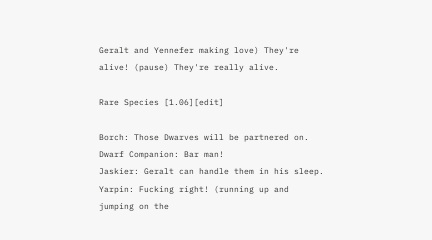Geralt and Yennefer making love) They're alive! (pause) They're really alive.

Rare Species [1.06][edit]

Borch: Those Dwarves will be partnered on.
Dwarf Companion: Bar man!
Jaskier: Geralt can handle them in his sleep.
Yarpin: Fucking right! (running up and jumping on the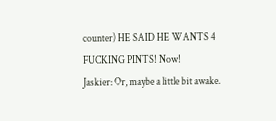counter) HE SAID HE WANTS 4 FUCKING PINTS! Now!
Jaskier: Or, maybe a little bit awake.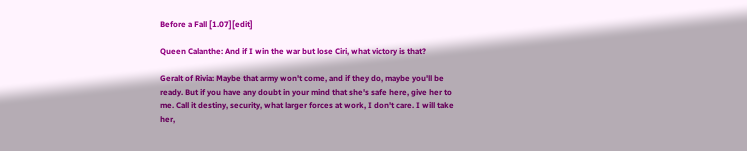Before a Fall [1.07][edit]

Queen Calanthe: And if I win the war but lose Ciri, what victory is that?

Geralt of Rivia: Maybe that army won't come, and if they do, maybe you'll be ready. But if you have any doubt in your mind that she's safe here, give her to me. Call it destiny, security, what larger forces at work, I don't care. I will take her,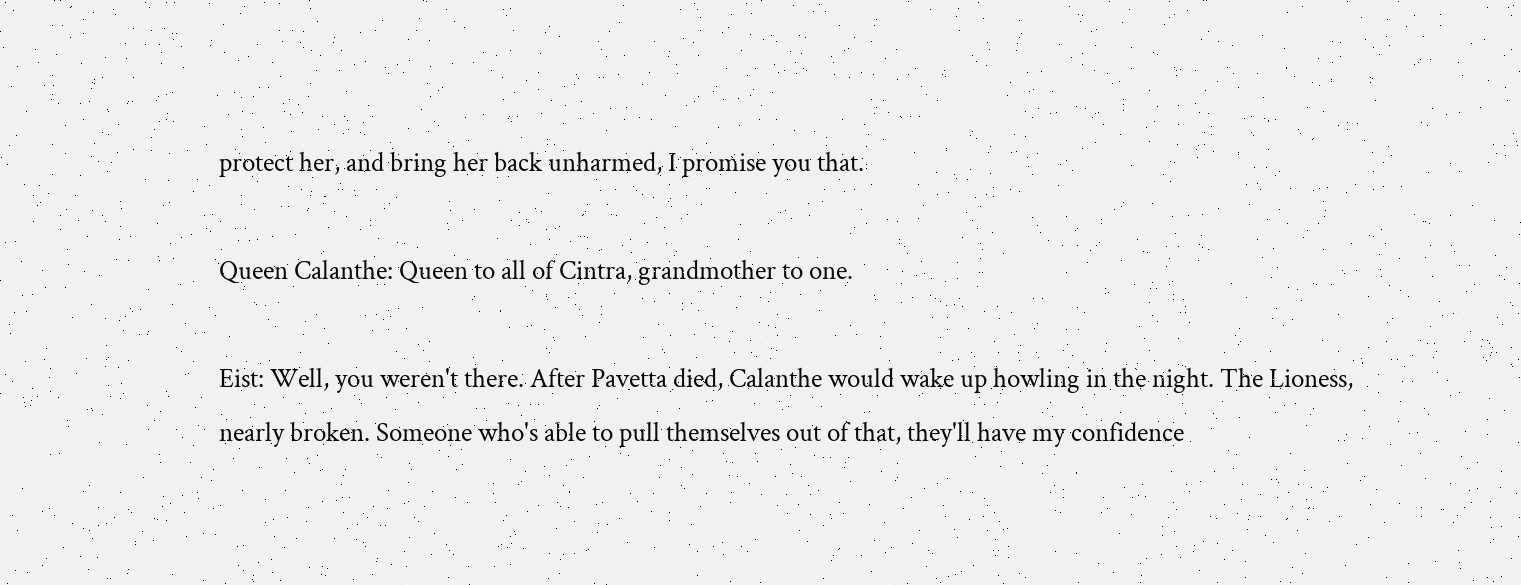protect her, and bring her back unharmed, I promise you that.

Queen Calanthe: Queen to all of Cintra, grandmother to one.

Eist: Well, you weren't there. After Pavetta died, Calanthe would wake up howling in the night. The Lioness, nearly broken. Someone who's able to pull themselves out of that, they'll have my confidence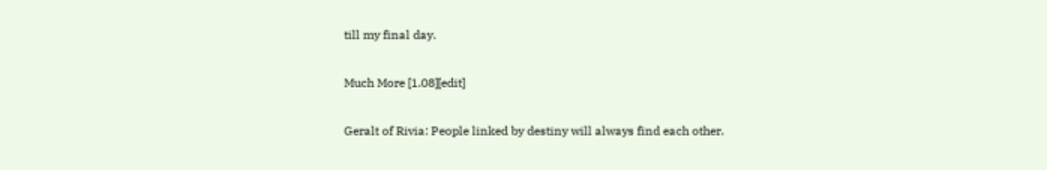till my final day.

Much More [1.08][edit]

Geralt of Rivia: People linked by destiny will always find each other.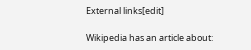External links[edit]

Wikipedia has an article about: